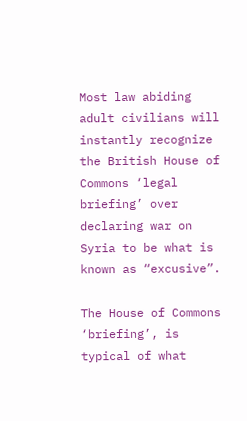Most law abiding adult civilians will instantly recognize the British House of Commons ‘legal briefing’ over declaring war on Syria to be what is known as “excusive”.

The House of Commons ‘briefing’, is typical of what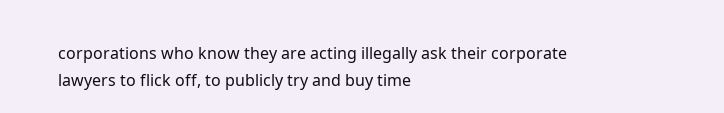corporations who know they are acting illegally ask their corporate lawyers to flick off, to publicly try and buy time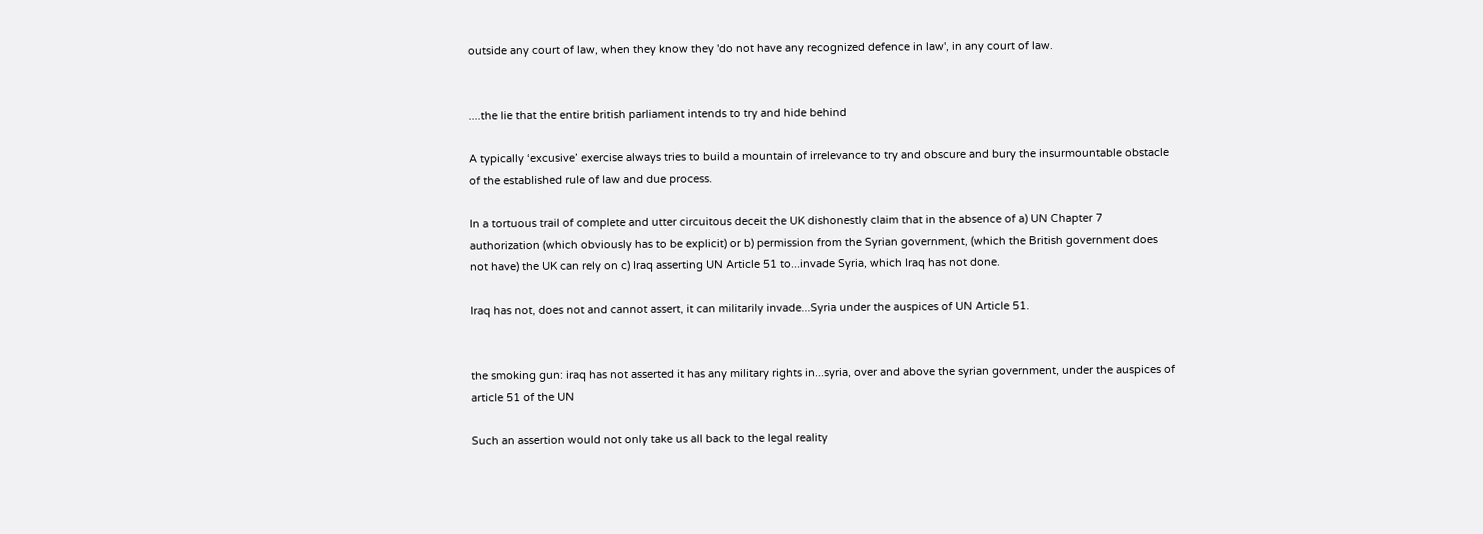outside any court of law, when they know they 'do not have any recognized defence in law', in any court of law.


....the lie that the entire british parliament intends to try and hide behind

A typically ‘excusive’ exercise always tries to build a mountain of irrelevance to try and obscure and bury the insurmountable obstacle of the established rule of law and due process.

In a tortuous trail of complete and utter circuitous deceit the UK dishonestly claim that in the absence of a) UN Chapter 7 authorization (which obviously has to be explicit) or b) permission from the Syrian government, (which the British government does not have) the UK can rely on c) Iraq asserting UN Article 51 to...invade Syria, which Iraq has not done.

Iraq has not, does not and cannot assert, it can militarily invade...Syria under the auspices of UN Article 51.


the smoking gun: iraq has not asserted it has any military rights in...syria, over and above the syrian government, under the auspices of article 51 of the UN

Such an assertion would not only take us all back to the legal reality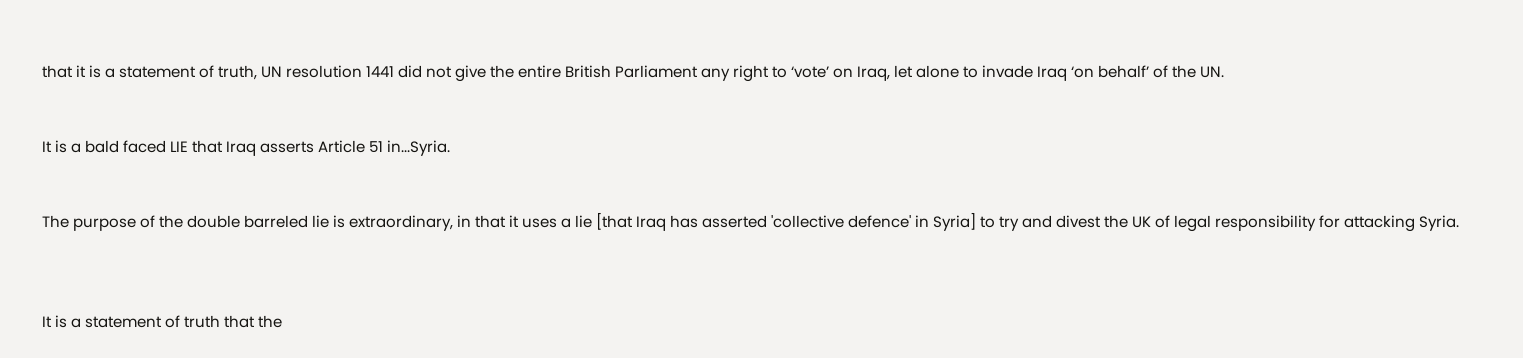that it is a statement of truth, UN resolution 1441 did not give the entire British Parliament any right to ‘vote’ on Iraq, let alone to invade Iraq ‘on behalf’ of the UN.


It is a bald faced LIE that Iraq asserts Article 51 in...Syria.


The purpose of the double barreled lie is extraordinary, in that it uses a lie [that Iraq has asserted 'collective defence' in Syria] to try and divest the UK of legal responsibility for attacking Syria.



It is a statement of truth that the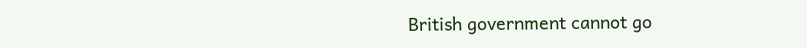British government cannot go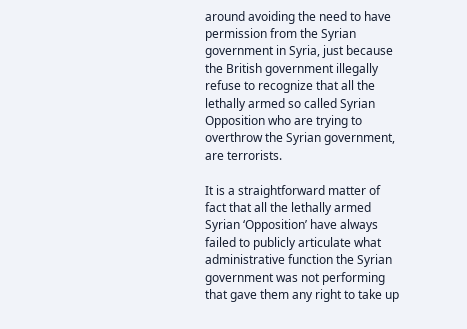around avoiding the need to have permission from the Syrian government in Syria, just because the British government illegally refuse to recognize that all the lethally armed so called Syrian Opposition who are trying to overthrow the Syrian government, are terrorists.

It is a straightforward matter of fact that all the lethally armed Syrian ‘Opposition’ have always failed to publicly articulate what administrative function the Syrian government was not performing that gave them any right to take up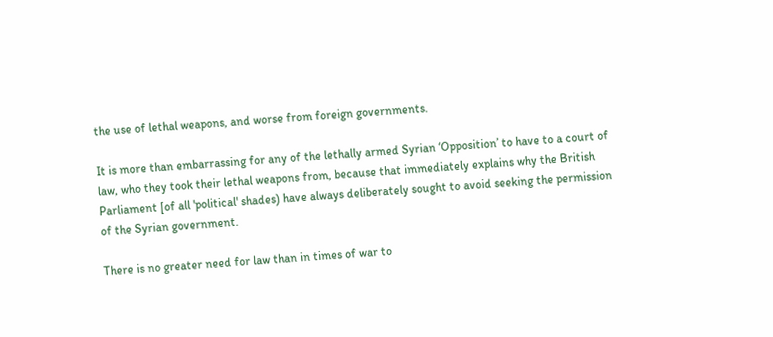the use of lethal weapons, and worse from foreign governments.

It is more than embarrassing for any of the lethally armed Syrian ‘Opposition’ to have to a court of law, who they took their lethal weapons from, because that immediately explains why the British Parliament [of all 'political' shades) have always deliberately sought to avoid seeking the permission of the Syrian government.

There is no greater need for law than in times of war to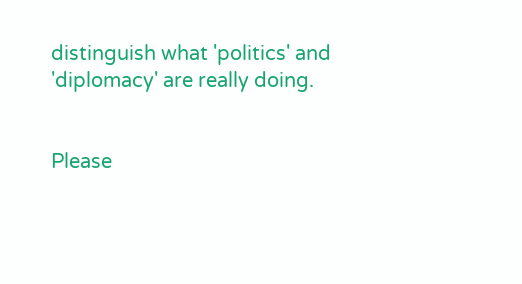distinguish what 'politics' and 'diplomacy' are really doing.


Please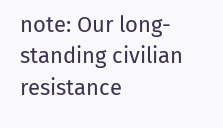note: Our long-standing civilian resistance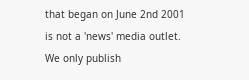that began on June 2nd 2001 is not a 'news' media outlet. We only publish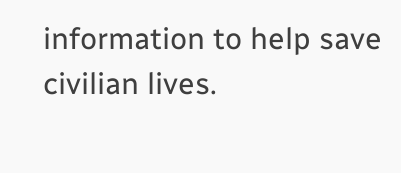information to help save civilian lives.